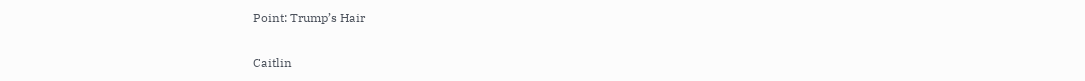Point: Trump’s Hair

Caitlin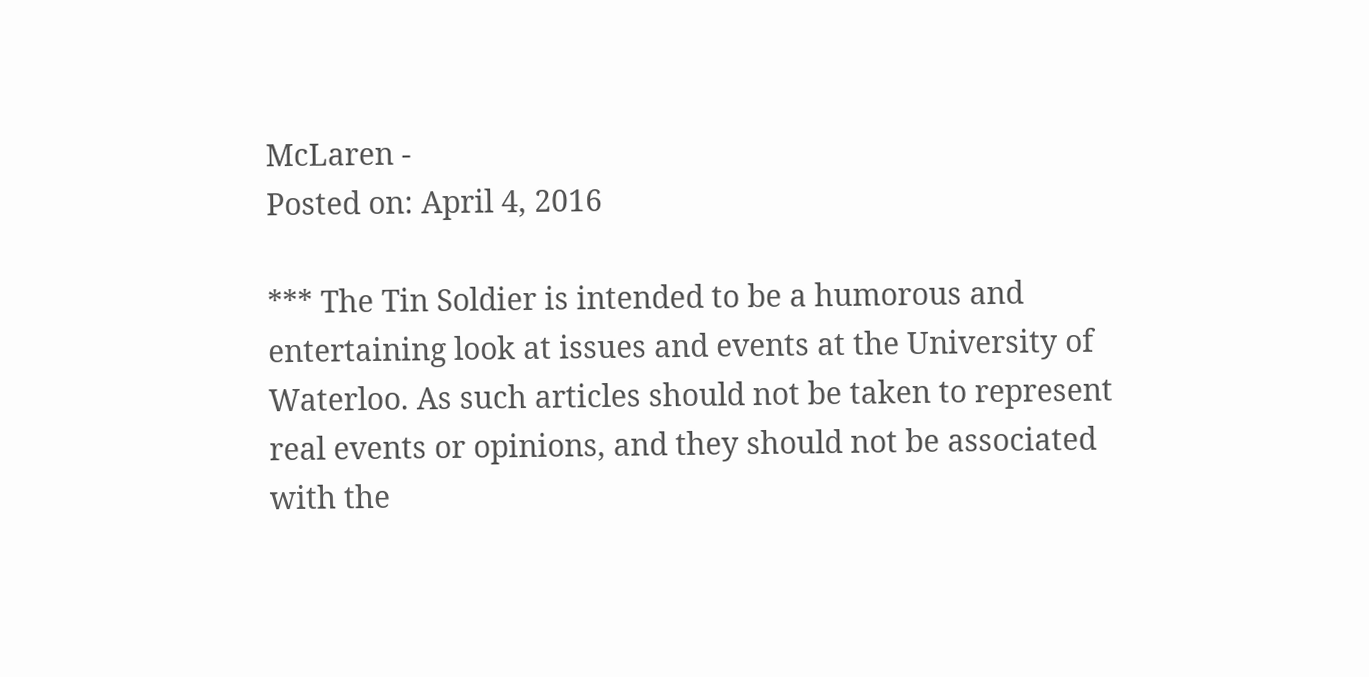McLaren -
Posted on: April 4, 2016

*** The Tin Soldier is intended to be a humorous and entertaining look at issues and events at the University of Waterloo. As such articles should not be taken to represent real events or opinions, and they should not be associated with the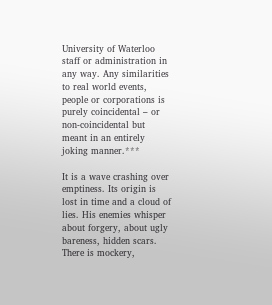University of Waterloo staff or administration in any way. Any similarities to real world events, people or corporations is purely coincidental – or non-coincidental but meant in an entirely joking manner.***

It is a wave crashing over emptiness. Its origin is lost in time and a cloud of lies. His enemies whisper about forgery, about ugly bareness, hidden scars. There is mockery,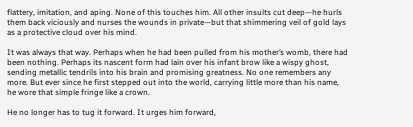flattery, imitation, and aping. None of this touches him. All other insults cut deep—he hurls them back viciously and nurses the wounds in private—but that shimmering veil of gold lays as a protective cloud over his mind.

It was always that way. Perhaps when he had been pulled from his mother’s womb, there had been nothing. Perhaps its nascent form had lain over his infant brow like a wispy ghost, sending metallic tendrils into his brain and promising greatness. No one remembers any more. But ever since he first stepped out into the world, carrying little more than his name, he wore that simple fringe like a crown.

He no longer has to tug it forward. It urges him forward,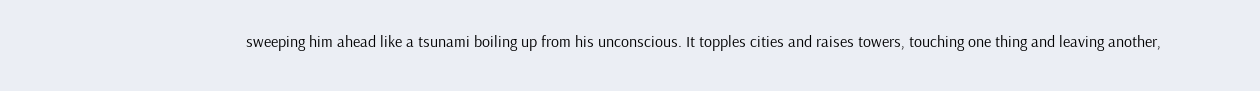sweeping him ahead like a tsunami boiling up from his unconscious. It topples cities and raises towers, touching one thing and leaving another,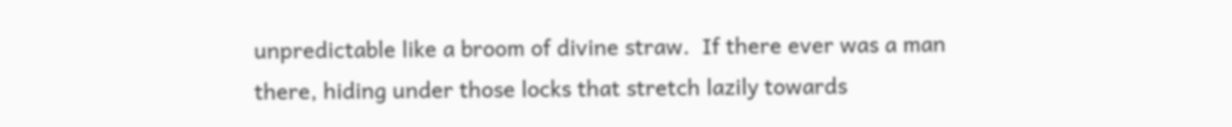unpredictable like a broom of divine straw.  If there ever was a man there, hiding under those locks that stretch lazily towards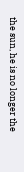the sun, he is no longer the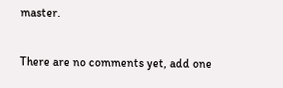master.

There are no comments yet, add one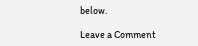below.

Leave a Comment